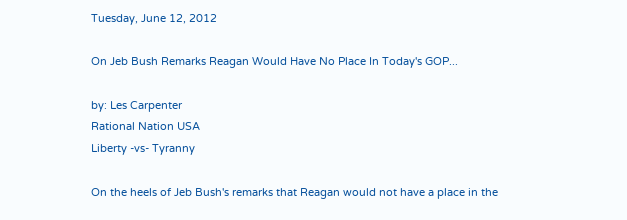Tuesday, June 12, 2012

On Jeb Bush Remarks Reagan Would Have No Place In Today's GOP...

by: Les Carpenter
Rational Nation USA
Liberty -vs- Tyranny

On the heels of Jeb Bush's remarks that Reagan would not have a place in the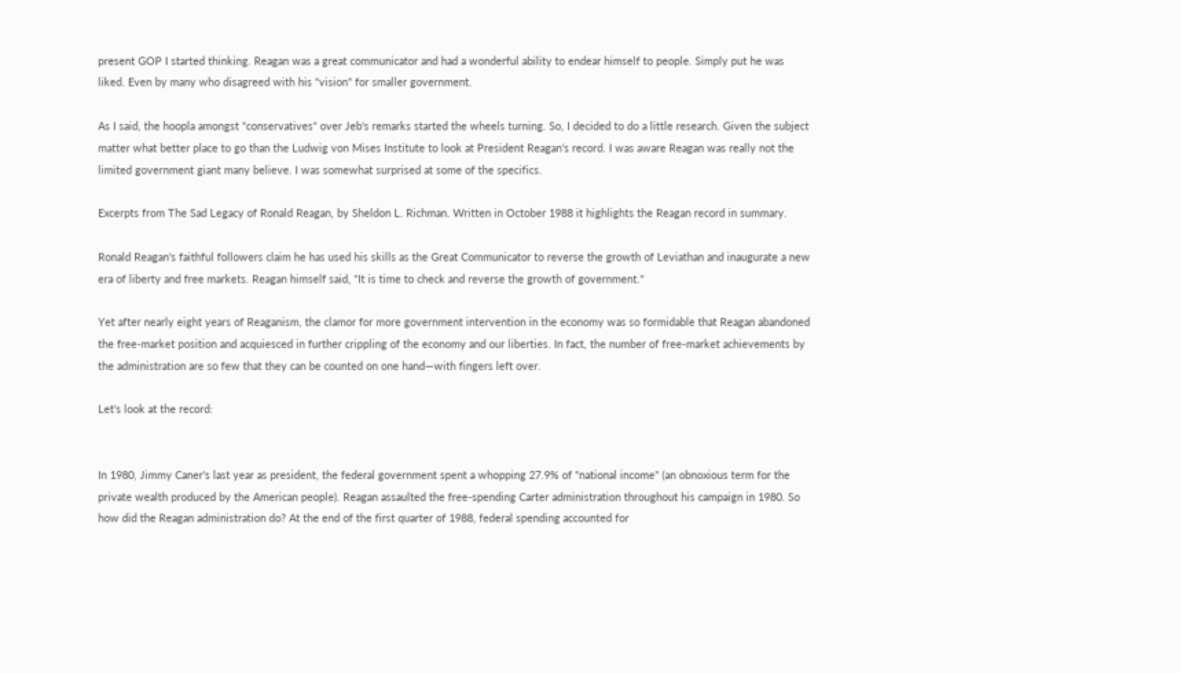present GOP I started thinking. Reagan was a great communicator and had a wonderful ability to endear himself to people. Simply put he was liked. Even by many who disagreed with his "vision" for smaller government.

As I said, the hoopla amongst "conservatives" over Jeb's remarks started the wheels turning. So, I decided to do a little research. Given the subject matter what better place to go than the Ludwig von Mises Institute to look at President Reagan's record. I was aware Reagan was really not the limited government giant many believe. I was somewhat surprised at some of the specifics.

Excerpts from The Sad Legacy of Ronald Reagan, by Sheldon L. Richman. Written in October 1988 it highlights the Reagan record in summary.

Ronald Reagan's faithful followers claim he has used his skills as the Great Communicator to reverse the growth of Leviathan and inaugurate a new era of liberty and free markets. Reagan himself said, "It is time to check and reverse the growth of government."

Yet after nearly eight years of Reaganism, the clamor for more government intervention in the economy was so formidable that Reagan abandoned the free-market position and acquiesced in further crippling of the economy and our liberties. In fact, the number of free-market achievements by the administration are so few that they can be counted on one hand—with fingers left over.

Let's look at the record:


In 1980, Jimmy Caner's last year as president, the federal government spent a whopping 27.9% of "national income" (an obnoxious term for the private wealth produced by the American people). Reagan assaulted the free-spending Carter administration throughout his campaign in 1980. So how did the Reagan administration do? At the end of the first quarter of 1988, federal spending accounted for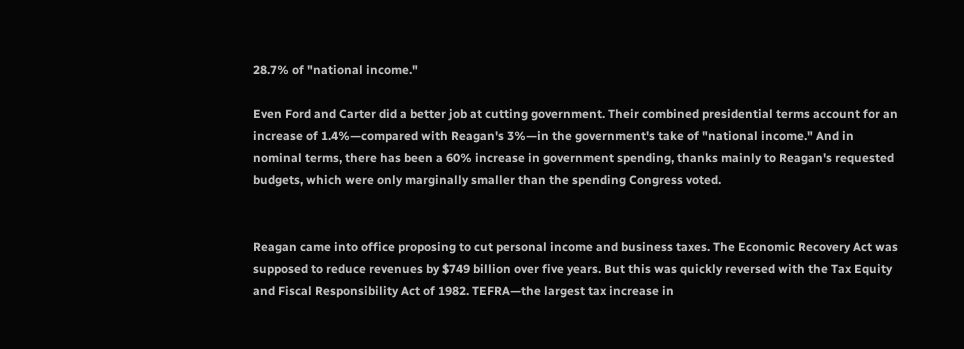28.7% of "national income."

Even Ford and Carter did a better job at cutting government. Their combined presidential terms account for an increase of 1.4%—compared with Reagan's 3%—in the government's take of "national income." And in nominal terms, there has been a 60% increase in government spending, thanks mainly to Reagan's requested budgets, which were only marginally smaller than the spending Congress voted.


Reagan came into office proposing to cut personal income and business taxes. The Economic Recovery Act was supposed to reduce revenues by $749 billion over five years. But this was quickly reversed with the Tax Equity and Fiscal Responsibility Act of 1982. TEFRA—the largest tax increase in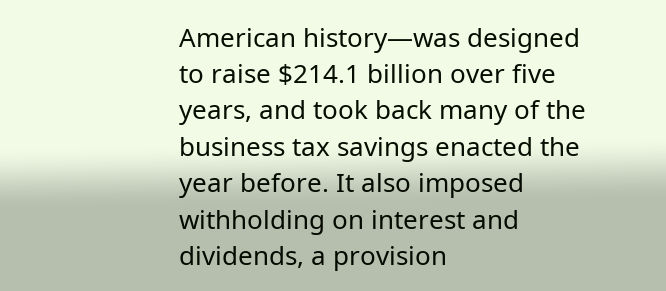American history—was designed to raise $214.1 billion over five years, and took back many of the business tax savings enacted the year before. It also imposed withholding on interest and dividends, a provision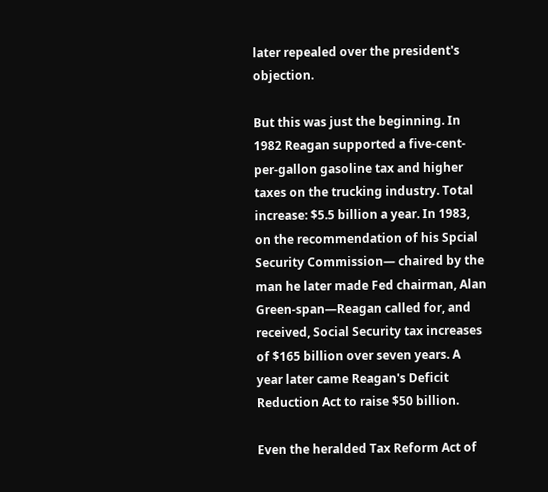later repealed over the president's objection.

But this was just the beginning. In 1982 Reagan supported a five-cent-per-gallon gasoline tax and higher taxes on the trucking industry. Total increase: $5.5 billion a year. In 1983, on the recommendation of his Spcial Security Commission— chaired by the man he later made Fed chairman, Alan Green-span—Reagan called for, and received, Social Security tax increases of $165 billion over seven years. A year later came Reagan's Deficit Reduction Act to raise $50 billion.

Even the heralded Tax Reform Act of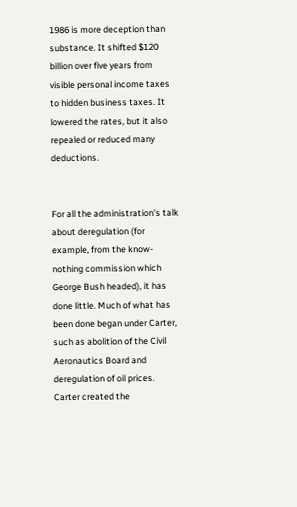1986 is more deception than substance. It shifted $120 billion over five years from visible personal income taxes to hidden business taxes. It lowered the rates, but it also repealed or reduced many deductions.


For all the administration's talk about deregulation (for example, from the know-nothing commission which George Bush headed), it has done little. Much of what has been done began under Carter, such as abolition of the Civil Aeronautics Board and deregulation of oil prices. Carter created the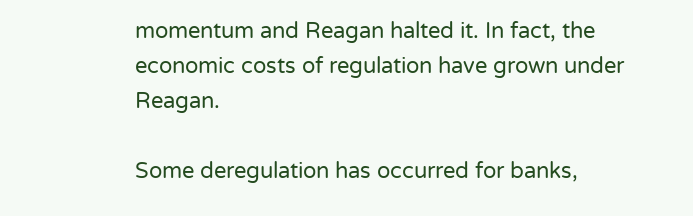momentum and Reagan halted it. In fact, the economic costs of regulation have grown under Reagan.

Some deregulation has occurred for banks,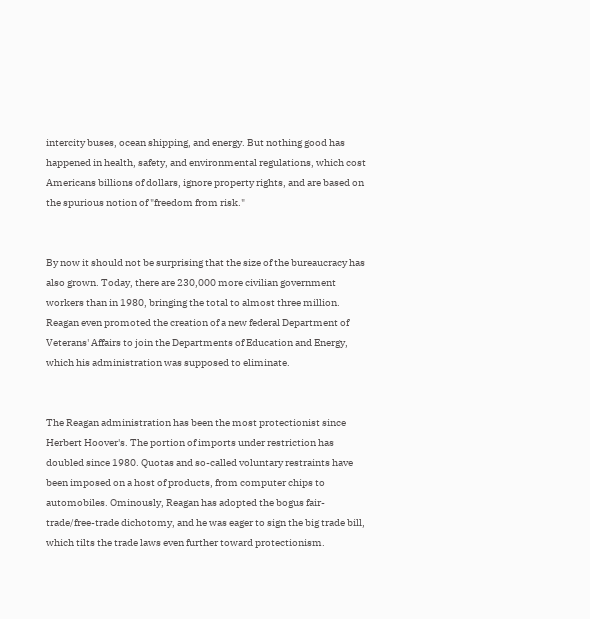intercity buses, ocean shipping, and energy. But nothing good has happened in health, safety, and environmental regulations, which cost Americans billions of dollars, ignore property rights, and are based on the spurious notion of "freedom from risk."


By now it should not be surprising that the size of the bureaucracy has also grown. Today, there are 230,000 more civilian government workers than in 1980, bringing the total to almost three million. Reagan even promoted the creation of a new federal Department of Veterans' Affairs to join the Departments of Education and Energy, which his administration was supposed to eliminate.


The Reagan administration has been the most protectionist since Herbert Hoover's. The portion of imports under restriction has doubled since 1980. Quotas and so-called voluntary restraints have been imposed on a host of products, from computer chips to automobiles. Ominously, Reagan has adopted the bogus fair-trade/free-trade dichotomy, and he was eager to sign the big trade bill, which tilts the trade laws even further toward protectionism.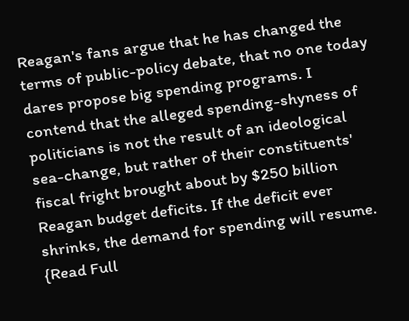Reagan's fans argue that he has changed the terms of public-policy debate, that no one today dares propose big spending programs. I contend that the alleged spending-shyness of politicians is not the result of an ideological sea-change, but rather of their constituents' fiscal fright brought about by $250 billion Reagan budget deficits. If the deficit ever shrinks, the demand for spending will resume. {Read Full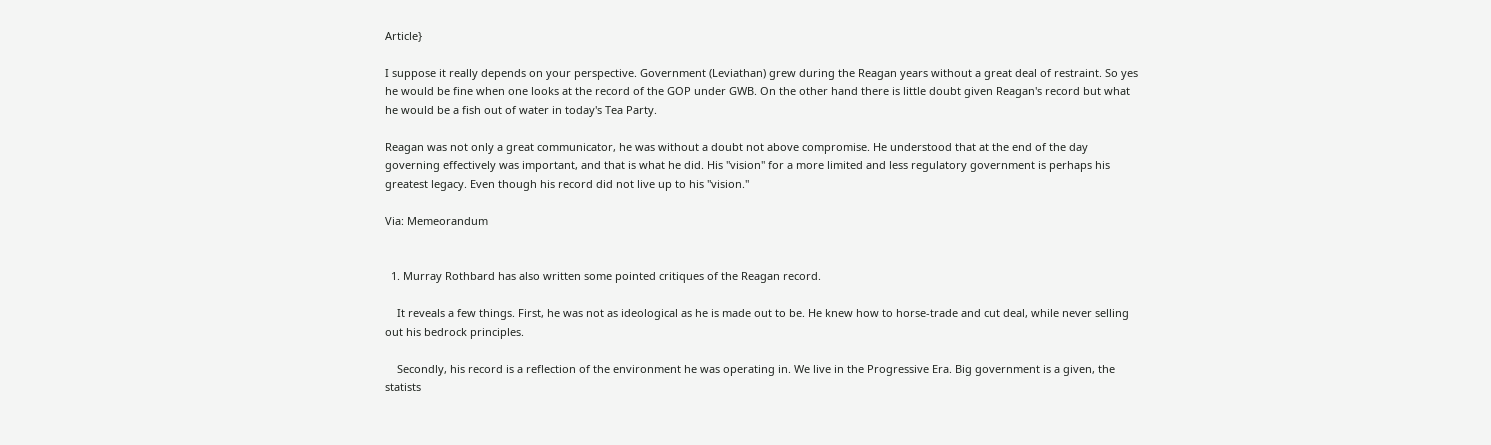Article}

I suppose it really depends on your perspective. Government (Leviathan) grew during the Reagan years without a great deal of restraint. So yes he would be fine when one looks at the record of the GOP under GWB. On the other hand there is little doubt given Reagan's record but what he would be a fish out of water in today's Tea Party.

Reagan was not only a great communicator, he was without a doubt not above compromise. He understood that at the end of the day governing effectively was important, and that is what he did. His "vision" for a more limited and less regulatory government is perhaps his greatest legacy. Even though his record did not live up to his "vision."

Via: Memeorandum


  1. Murray Rothbard has also written some pointed critiques of the Reagan record.

    It reveals a few things. First, he was not as ideological as he is made out to be. He knew how to horse-trade and cut deal, while never selling out his bedrock principles.

    Secondly, his record is a reflection of the environment he was operating in. We live in the Progressive Era. Big government is a given, the statists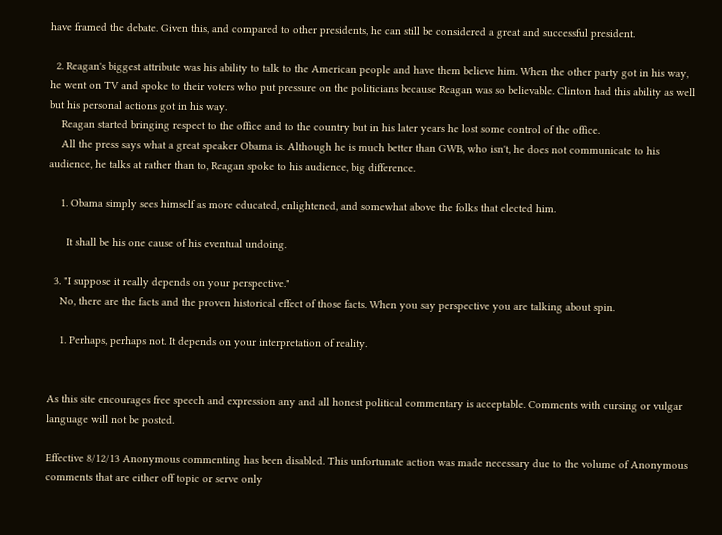have framed the debate. Given this, and compared to other presidents, he can still be considered a great and successful president.

  2. Reagan's biggest attribute was his ability to talk to the American people and have them believe him. When the other party got in his way, he went on TV and spoke to their voters who put pressure on the politicians because Reagan was so believable. Clinton had this ability as well but his personal actions got in his way.
    Reagan started bringing respect to the office and to the country but in his later years he lost some control of the office.
    All the press says what a great speaker Obama is. Although he is much better than GWB, who isn't, he does not communicate to his audience, he talks at rather than to, Reagan spoke to his audience, big difference.

    1. Obama simply sees himself as more educated, enlightened, and somewhat above the folks that elected him.

      It shall be his one cause of his eventual undoing.

  3. "I suppose it really depends on your perspective."
    No, there are the facts and the proven historical effect of those facts. When you say perspective you are talking about spin.

    1. Perhaps, perhaps not. It depends on your interpretation of reality.


As this site encourages free speech and expression any and all honest political commentary is acceptable. Comments with cursing or vulgar language will not be posted.

Effective 8/12/13 Anonymous commenting has been disabled. This unfortunate action was made necessary due to the volume of Anonymous comments that are either off topic or serve only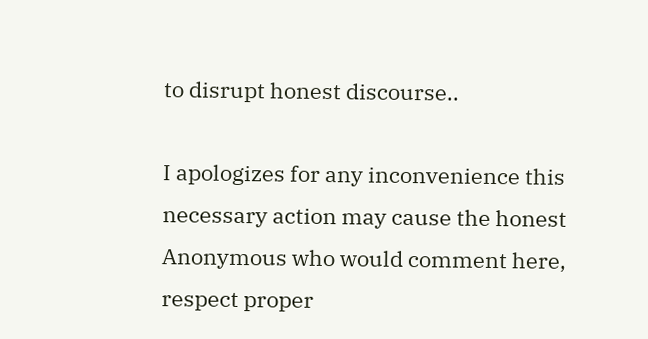to disrupt honest discourse..

I apologizes for any inconvenience this necessary action may cause the honest Anonymous who would comment here, respect proper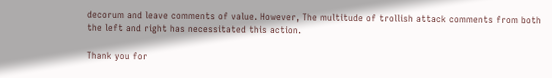decorum and leave comments of value. However, The multitude of trollish attack comments from both the left and right has necessitated this action.

Thank you for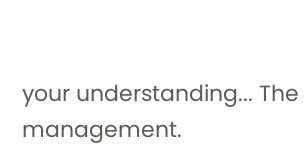your understanding... The management.